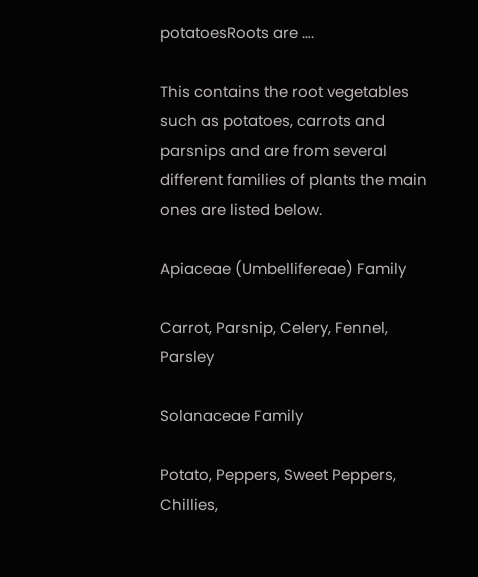potatoesRoots are ….

This contains the root vegetables such as potatoes, carrots and parsnips and are from several different families of plants the main ones are listed below.

Apiaceae (Umbellifereae) Family

Carrot, Parsnip, Celery, Fennel, Parsley

Solanaceae Family

Potato, Peppers, Sweet Peppers, Chillies,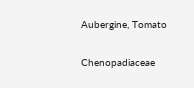Aubergine, Tomato

Chenopadiaceae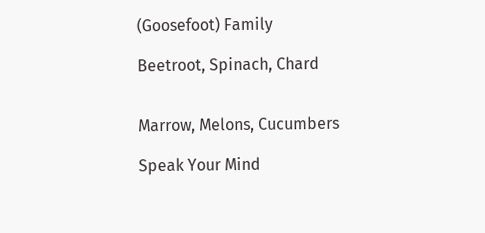(Goosefoot) Family

Beetroot, Spinach, Chard


Marrow, Melons, Cucumbers

Speak Your Mind